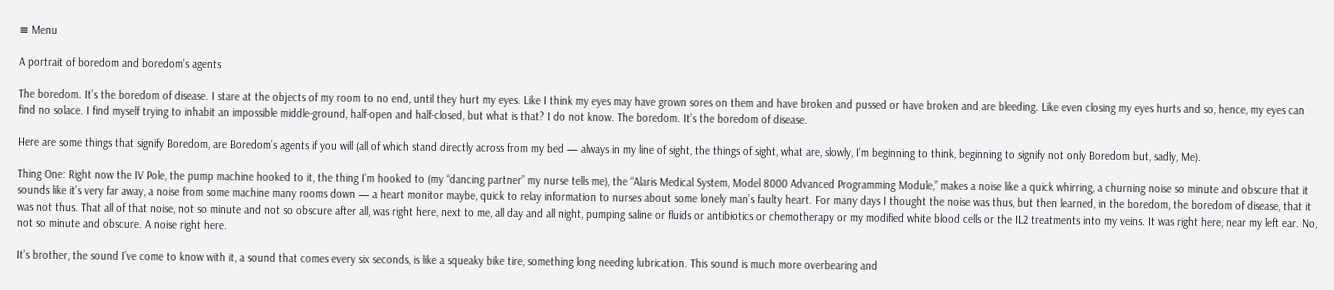≡ Menu

A portrait of boredom and boredom’s agents

The boredom. It’s the boredom of disease. I stare at the objects of my room to no end, until they hurt my eyes. Like I think my eyes may have grown sores on them and have broken and pussed or have broken and are bleeding. Like even closing my eyes hurts and so, hence, my eyes can find no solace. I find myself trying to inhabit an impossible middle-ground, half-open and half-closed, but what is that? I do not know. The boredom. It’s the boredom of disease.

Here are some things that signify Boredom, are Boredom’s agents if you will (all of which stand directly across from my bed — always in my line of sight, the things of sight, what are, slowly, I’m beginning to think, beginning to signify not only Boredom but, sadly, Me).

Thing One: Right now the IV Pole, the pump machine hooked to it, the thing I’m hooked to (my “dancing partner” my nurse tells me), the “Alaris Medical System, Model 8000 Advanced Programming Module,” makes a noise like a quick whirring, a churning noise so minute and obscure that it sounds like it’s very far away, a noise from some machine many rooms down — a heart monitor maybe, quick to relay information to nurses about some lonely man’s faulty heart. For many days I thought the noise was thus, but then learned, in the boredom, the boredom of disease, that it was not thus. That all of that noise, not so minute and not so obscure after all, was right here, next to me, all day and all night, pumping saline or fluids or antibiotics or chemotherapy or my modified white blood cells or the IL2 treatments into my veins. It was right here, near my left ear. No, not so minute and obscure. A noise right here.

It’s brother, the sound I’ve come to know with it, a sound that comes every six seconds, is like a squeaky bike tire, something long needing lubrication. This sound is much more overbearing and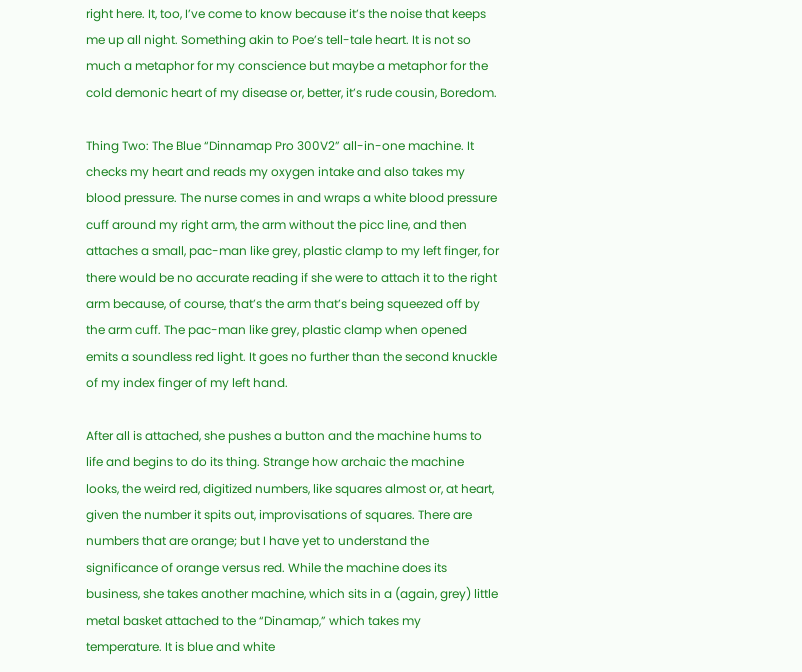right here. It, too, I’ve come to know because it’s the noise that keeps me up all night. Something akin to Poe’s tell-tale heart. It is not so much a metaphor for my conscience but maybe a metaphor for the cold demonic heart of my disease or, better, it’s rude cousin, Boredom.

Thing Two: The Blue “Dinnamap Pro 300V2” all-in-one machine. It checks my heart and reads my oxygen intake and also takes my blood pressure. The nurse comes in and wraps a white blood pressure cuff around my right arm, the arm without the picc line, and then attaches a small, pac-man like grey, plastic clamp to my left finger, for there would be no accurate reading if she were to attach it to the right arm because, of course, that’s the arm that’s being squeezed off by the arm cuff. The pac-man like grey, plastic clamp when opened emits a soundless red light. It goes no further than the second knuckle of my index finger of my left hand.

After all is attached, she pushes a button and the machine hums to life and begins to do its thing. Strange how archaic the machine looks, the weird red, digitized numbers, like squares almost or, at heart, given the number it spits out, improvisations of squares. There are numbers that are orange; but I have yet to understand the significance of orange versus red. While the machine does its business, she takes another machine, which sits in a (again, grey) little metal basket attached to the “Dinamap,” which takes my temperature. It is blue and white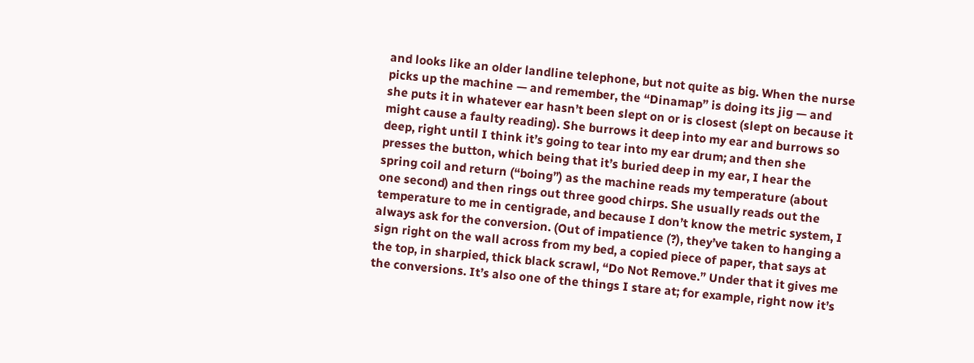and looks like an older landline telephone, but not quite as big. When the nurse picks up the machine — and remember, the “Dinamap” is doing its jig — and she puts it in whatever ear hasn’t been slept on or is closest (slept on because it might cause a faulty reading). She burrows it deep into my ear and burrows so deep, right until I think it’s going to tear into my ear drum; and then she presses the button, which being that it’s buried deep in my ear, I hear the spring coil and return (“boing”) as the machine reads my temperature (about one second) and then rings out three good chirps. She usually reads out the temperature to me in centigrade, and because I don’t know the metric system, I always ask for the conversion. (Out of impatience (?), they’ve taken to hanging a sign right on the wall across from my bed, a copied piece of paper, that says at the top, in sharpied, thick black scrawl, “Do Not Remove.” Under that it gives me the conversions. It’s also one of the things I stare at; for example, right now it’s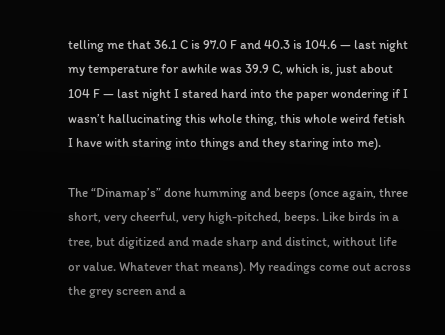telling me that 36.1 C is 97.0 F and 40.3 is 104.6 — last night my temperature for awhile was 39.9 C, which is, just about 104 F — last night I stared hard into the paper wondering if I wasn’t hallucinating this whole thing, this whole weird fetish I have with staring into things and they staring into me).

The “Dinamap’s” done humming and beeps (once again, three short, very cheerful, very high-pitched, beeps. Like birds in a tree, but digitized and made sharp and distinct, without life or value. Whatever that means). My readings come out across the grey screen and a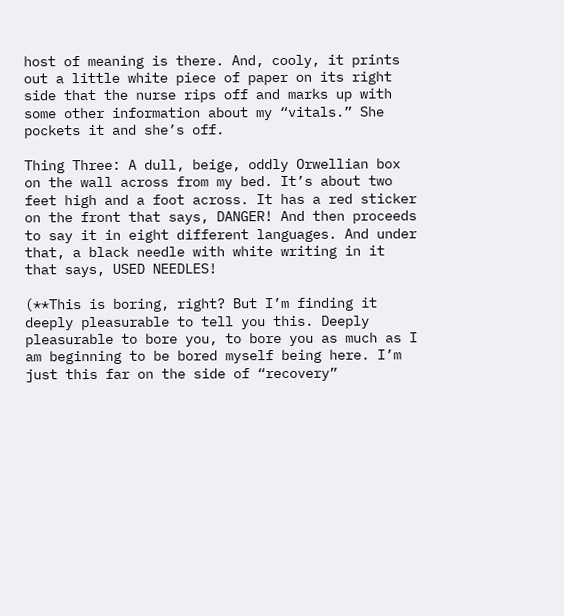host of meaning is there. And, cooly, it prints out a little white piece of paper on its right side that the nurse rips off and marks up with some other information about my “vitals.” She pockets it and she’s off.

Thing Three: A dull, beige, oddly Orwellian box on the wall across from my bed. It’s about two feet high and a foot across. It has a red sticker on the front that says, DANGER! And then proceeds to say it in eight different languages. And under that, a black needle with white writing in it that says, USED NEEDLES!

(**This is boring, right? But I’m finding it deeply pleasurable to tell you this. Deeply pleasurable to bore you, to bore you as much as I am beginning to be bored myself being here. I’m just this far on the side of “recovery”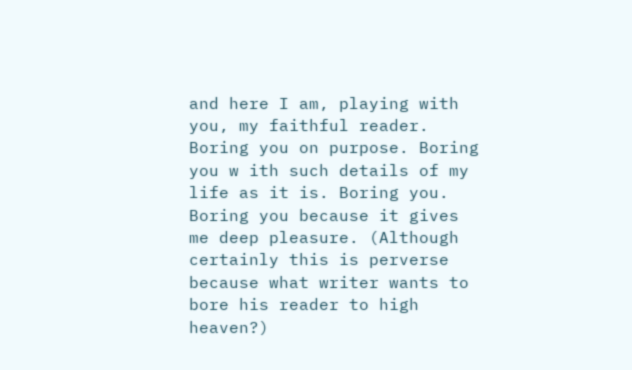and here I am, playing with you, my faithful reader. Boring you on purpose. Boring you w ith such details of my life as it is. Boring you. Boring you because it gives me deep pleasure. (Although certainly this is perverse because what writer wants to bore his reader to high heaven?)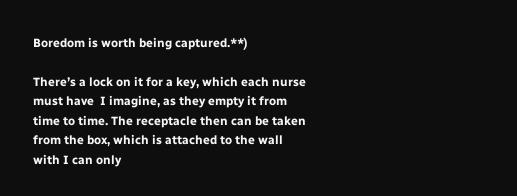Boredom is worth being captured.**)

There’s a lock on it for a key, which each nurse must have  I imagine, as they empty it from time to time. The receptacle then can be taken from the box, which is attached to the wall with I can only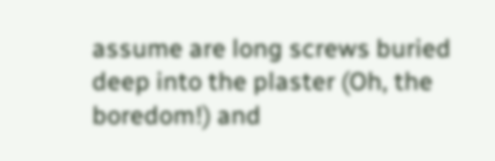assume are long screws buried deep into the plaster (Oh, the boredom!) and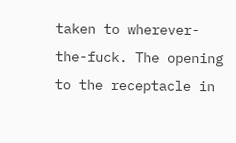taken to wherever-the-fuck. The opening to the receptacle in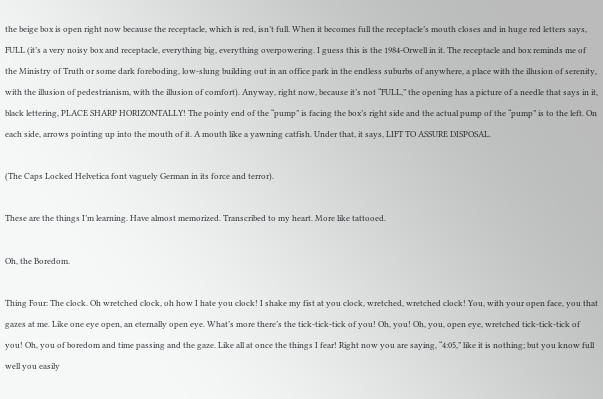the beige box is open right now because the receptacle, which is red, isn’t full. When it becomes full the receptacle’s mouth closes and in huge red letters says, FULL (it’s a very noisy box and receptacle, everything big, everything overpowering. I guess this is the 1984-Orwell in it. The receptacle and box reminds me of the Ministry of Truth or some dark foreboding, low-slung building out in an office park in the endless suburbs of anywhere, a place with the illusion of serenity, with the illusion of pedestrianism, with the illusion of comfort). Anyway, right now, because it’s not “FULL,” the opening has a picture of a needle that says in it, black lettering, PLACE SHARP HORIZONTALLY! The pointy end of the “pump” is facing the box’s right side and the actual pump of the “pump” is to the left. On each side, arrows pointing up into the mouth of it. A mouth like a yawning catfish. Under that, it says, LIFT TO ASSURE DISPOSAL.

(The Caps Locked Helvetica font vaguely German in its force and terror).

These are the things I’m learning. Have almost memorized. Transcribed to my heart. More like tattooed.

Oh, the Boredom.

Thing Four: The clock. Oh wretched clock, oh how I hate you clock! I shake my fist at you clock, wretched, wretched clock! You, with your open face, you that gazes at me. Like one eye open, an eternally open eye. What’s more there’s the tick-tick-tick of you! Oh, you! Oh, you, open eye, wretched tick-tick-tick of you! Oh, you of boredom and time passing and the gaze. Like all at once the things I fear! Right now you are saying, “4:05,” like it is nothing; but you know full well you easily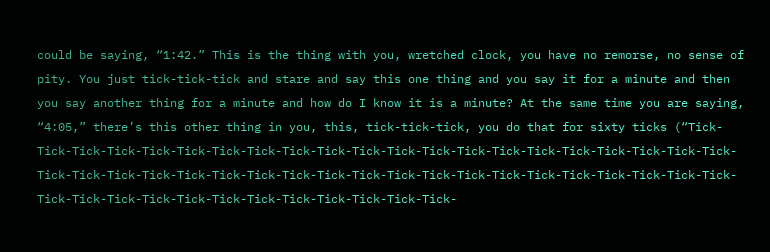could be saying, “1:42.” This is the thing with you, wretched clock, you have no remorse, no sense of pity. You just tick-tick-tick and stare and say this one thing and you say it for a minute and then you say another thing for a minute and how do I know it is a minute? At the same time you are saying, “4:05,” there’s this other thing in you, this, tick-tick-tick, you do that for sixty ticks (“Tick-Tick-Tick-Tick-Tick-Tick-Tick-Tick-Tick-Tick-Tick-Tick-Tick-Tick-Tick-Tick-Tick-Tick-Tick-Tick-Tick-Tick-Tick-Tick-Tick-Tick-Tick-Tick-Tick-Tick-Tick-Tick-Tick-Tick-Tick-Tick-Tick-Tick-Tick-Tick-Tick-Tick-Tick-Tick-Tick-Tick-Tick-Tick-Tick-Tick-Tick-Tick-Tick-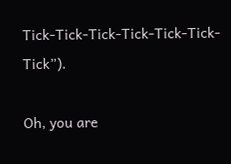Tick-Tick-Tick-Tick-Tick-Tick-Tick”).

Oh, you are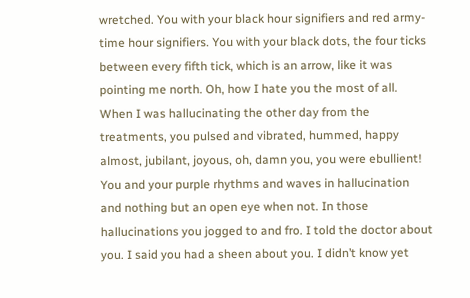wretched. You with your black hour signifiers and red army-time hour signifiers. You with your black dots, the four ticks between every fifth tick, which is an arrow, like it was pointing me north. Oh, how I hate you the most of all. When I was hallucinating the other day from the treatments, you pulsed and vibrated, hummed, happy almost, jubilant, joyous, oh, damn you, you were ebullient! You and your purple rhythms and waves in hallucination and nothing but an open eye when not. In those hallucinations you jogged to and fro. I told the doctor about you. I said you had a sheen about you. I didn’t know yet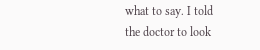what to say. I told the doctor to look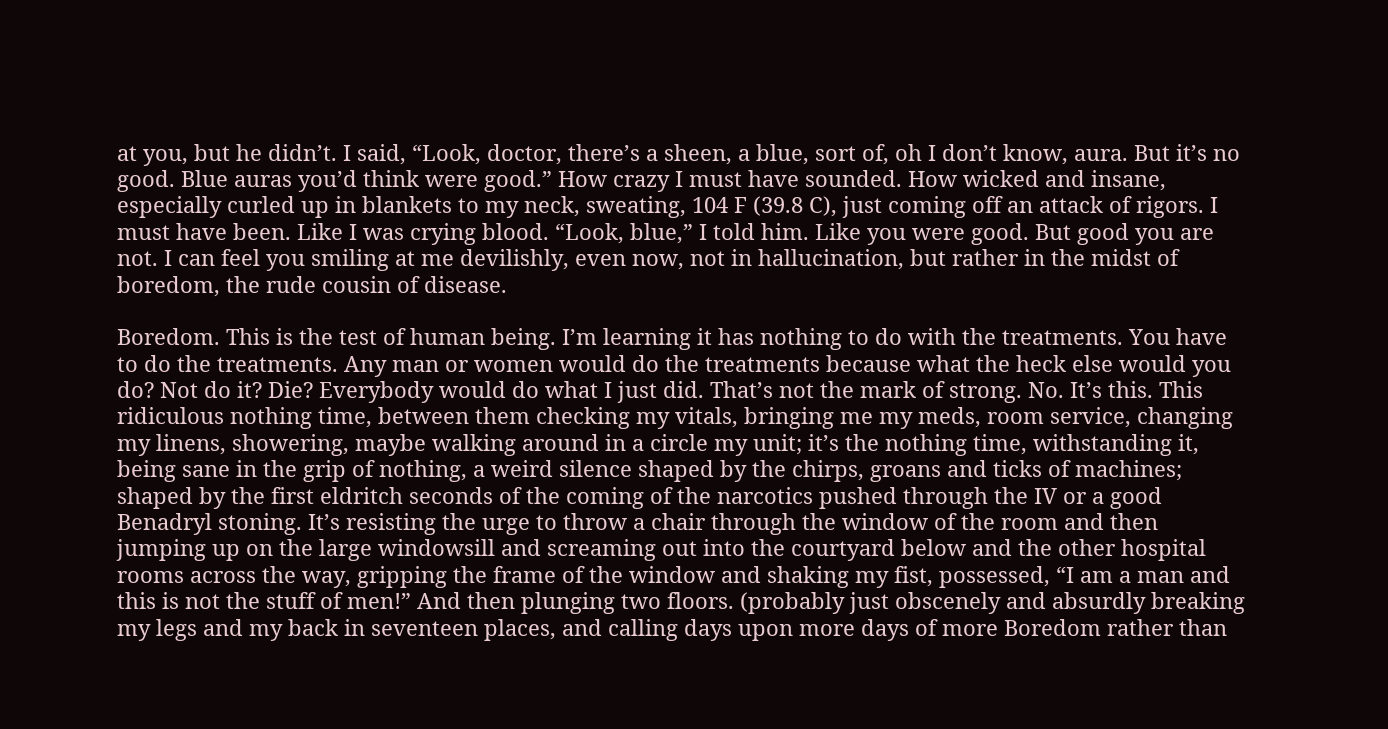at you, but he didn’t. I said, “Look, doctor, there’s a sheen, a blue, sort of, oh I don’t know, aura. But it’s no good. Blue auras you’d think were good.” How crazy I must have sounded. How wicked and insane, especially curled up in blankets to my neck, sweating, 104 F (39.8 C), just coming off an attack of rigors. I must have been. Like I was crying blood. “Look, blue,” I told him. Like you were good. But good you are not. I can feel you smiling at me devilishly, even now, not in hallucination, but rather in the midst of boredom, the rude cousin of disease.

Boredom. This is the test of human being. I’m learning it has nothing to do with the treatments. You have to do the treatments. Any man or women would do the treatments because what the heck else would you do? Not do it? Die? Everybody would do what I just did. That’s not the mark of strong. No. It’s this. This ridiculous nothing time, between them checking my vitals, bringing me my meds, room service, changing my linens, showering, maybe walking around in a circle my unit; it’s the nothing time, withstanding it, being sane in the grip of nothing, a weird silence shaped by the chirps, groans and ticks of machines; shaped by the first eldritch seconds of the coming of the narcotics pushed through the IV or a good Benadryl stoning. It’s resisting the urge to throw a chair through the window of the room and then jumping up on the large windowsill and screaming out into the courtyard below and the other hospital rooms across the way, gripping the frame of the window and shaking my fist, possessed, “I am a man and this is not the stuff of men!” And then plunging two floors. (probably just obscenely and absurdly breaking my legs and my back in seventeen places, and calling days upon more days of more Boredom rather than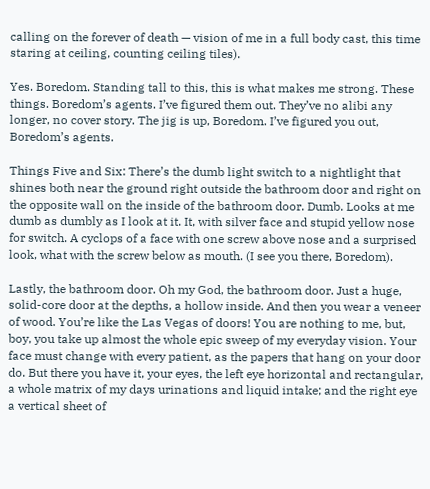calling on the forever of death — vision of me in a full body cast, this time staring at ceiling, counting ceiling tiles).

Yes. Boredom. Standing tall to this, this is what makes me strong. These things. Boredom’s agents. I’ve figured them out. They’ve no alibi any longer, no cover story. The jig is up, Boredom. I’ve figured you out, Boredom’s agents.

Things Five and Six: There’s the dumb light switch to a nightlight that shines both near the ground right outside the bathroom door and right on the opposite wall on the inside of the bathroom door. Dumb. Looks at me dumb as dumbly as I look at it. It, with silver face and stupid yellow nose for switch. A cyclops of a face with one screw above nose and a surprised look, what with the screw below as mouth. (I see you there, Boredom).

Lastly, the bathroom door. Oh my God, the bathroom door. Just a huge, solid-core door at the depths, a hollow inside. And then you wear a veneer of wood. You’re like the Las Vegas of doors! You are nothing to me, but, boy, you take up almost the whole epic sweep of my everyday vision. Your face must change with every patient, as the papers that hang on your door do. But there you have it, your eyes, the left eye horizontal and rectangular, a whole matrix of my days urinations and liquid intake; and the right eye a vertical sheet of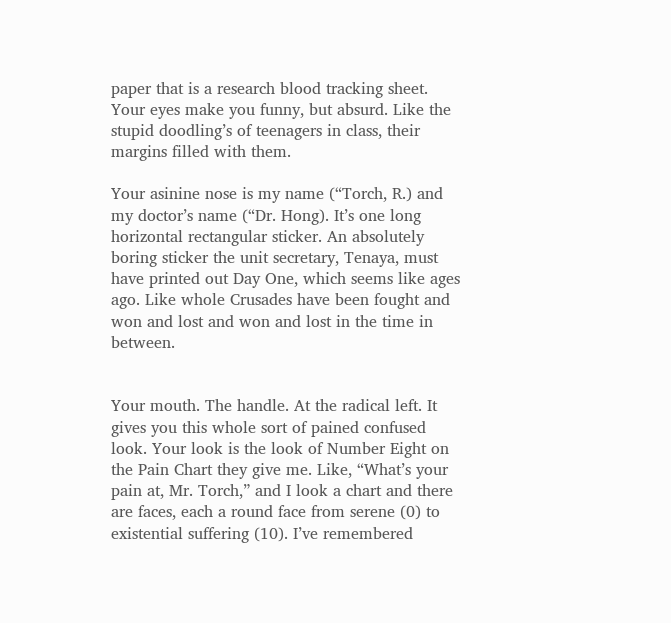paper that is a research blood tracking sheet. Your eyes make you funny, but absurd. Like the stupid doodling’s of teenagers in class, their margins filled with them.

Your asinine nose is my name (“Torch, R.) and my doctor’s name (“Dr. Hong). It’s one long horizontal rectangular sticker. An absolutely boring sticker the unit secretary, Tenaya, must have printed out Day One, which seems like ages ago. Like whole Crusades have been fought and won and lost and won and lost in the time in between.


Your mouth. The handle. At the radical left. It gives you this whole sort of pained confused look. Your look is the look of Number Eight on the Pain Chart they give me. Like, “What’s your pain at, Mr. Torch,” and I look a chart and there are faces, each a round face from serene (0) to existential suffering (10). I’ve remembered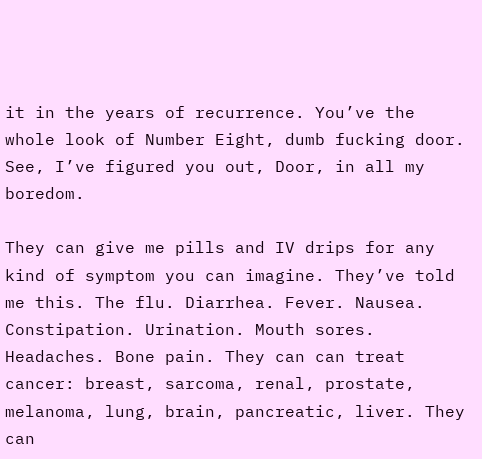it in the years of recurrence. You’ve the whole look of Number Eight, dumb fucking door. See, I’ve figured you out, Door, in all my boredom.

They can give me pills and IV drips for any kind of symptom you can imagine. They’ve told me this. The flu. Diarrhea. Fever. Nausea. Constipation. Urination. Mouth sores. Headaches. Bone pain. They can can treat cancer: breast, sarcoma, renal, prostate, melanoma, lung, brain, pancreatic, liver. They can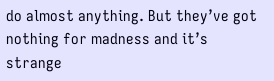do almost anything. But they’ve got nothing for madness and it’s strange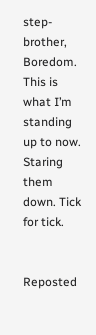step-brother, Boredom. This is what I’m standing up to now. Staring them down. Tick for tick.


Reposted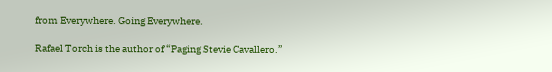from Everywhere. Going Everywhere.

Rafael Torch is the author of “Paging Stevie Cavallero.”